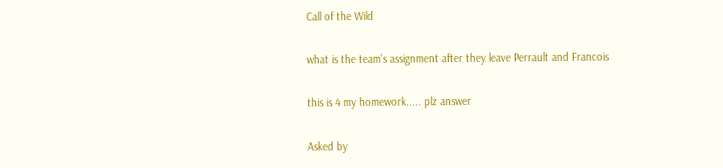Call of the Wild

what is the team's assignment after they leave Perrault and Francois

this is 4 my homework..... plz answer

Asked by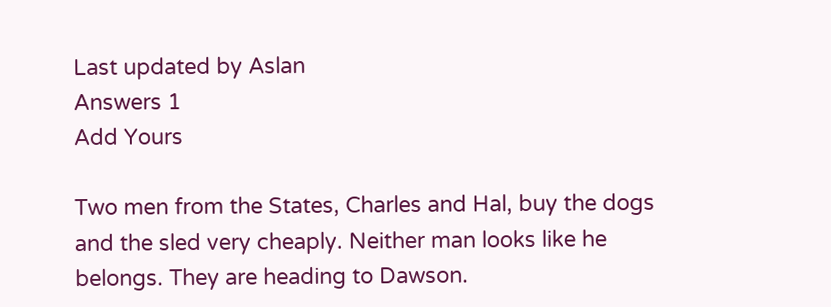Last updated by Aslan
Answers 1
Add Yours

Two men from the States, Charles and Hal, buy the dogs and the sled very cheaply. Neither man looks like he belongs. They are heading to Dawson.